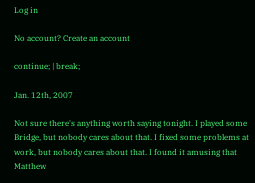Log in

No account? Create an account

continue; | break;

Jan. 12th, 2007

Not sure there's anything worth saying tonight. I played some Bridge, but nobody cares about that. I fixed some problems at work, but nobody cares about that. I found it amusing that Matthew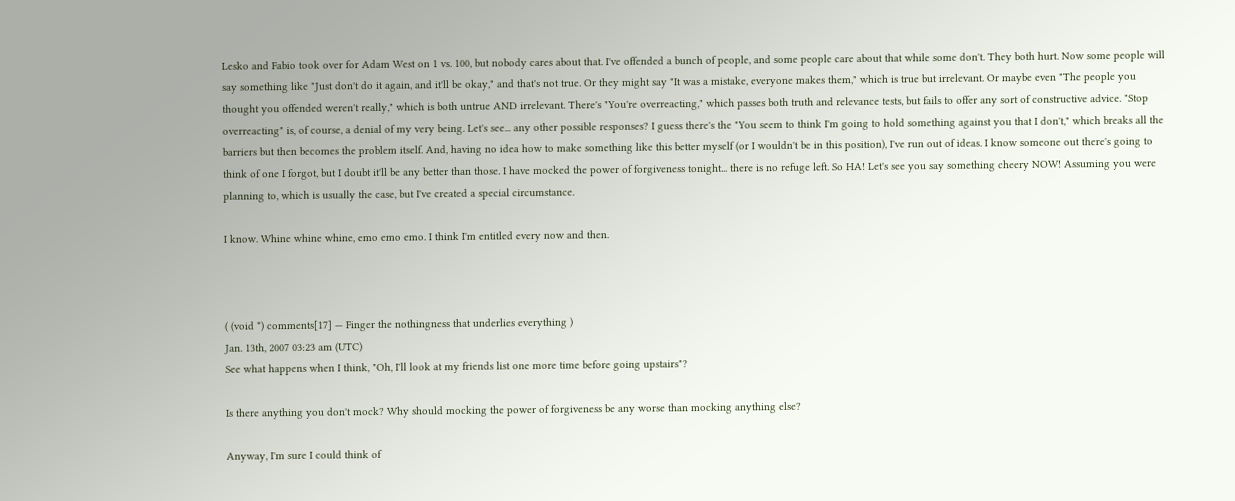Lesko and Fabio took over for Adam West on 1 vs. 100, but nobody cares about that. I've offended a bunch of people, and some people care about that while some don't. They both hurt. Now some people will say something like "Just don't do it again, and it'll be okay," and that's not true. Or they might say "It was a mistake, everyone makes them," which is true but irrelevant. Or maybe even "The people you thought you offended weren't really," which is both untrue AND irrelevant. There's "You're overreacting," which passes both truth and relevance tests, but fails to offer any sort of constructive advice. "Stop overreacting" is, of course, a denial of my very being. Let's see... any other possible responses? I guess there's the "You seem to think I'm going to hold something against you that I don't," which breaks all the barriers but then becomes the problem itself. And, having no idea how to make something like this better myself (or I wouldn't be in this position), I've run out of ideas. I know someone out there's going to think of one I forgot, but I doubt it'll be any better than those. I have mocked the power of forgiveness tonight... there is no refuge left. So HA! Let's see you say something cheery NOW! Assuming you were planning to, which is usually the case, but I've created a special circumstance.

I know. Whine whine whine, emo emo emo. I think I'm entitled every now and then.



( (void *) comments[17] — Finger the nothingness that underlies everything )
Jan. 13th, 2007 03:23 am (UTC)
See what happens when I think, "Oh, I'll look at my friends list one more time before going upstairs"?

Is there anything you don't mock? Why should mocking the power of forgiveness be any worse than mocking anything else?

Anyway, I'm sure I could think of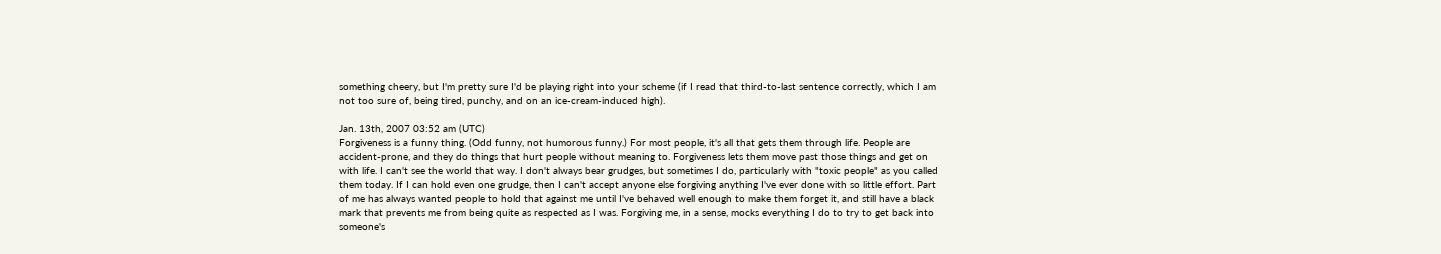something cheery, but I'm pretty sure I'd be playing right into your scheme (if I read that third-to-last sentence correctly, which I am not too sure of, being tired, punchy, and on an ice-cream-induced high).

Jan. 13th, 2007 03:52 am (UTC)
Forgiveness is a funny thing. (Odd funny, not humorous funny.) For most people, it's all that gets them through life. People are accident-prone, and they do things that hurt people without meaning to. Forgiveness lets them move past those things and get on with life. I can't see the world that way. I don't always bear grudges, but sometimes I do, particularly with "toxic people" as you called them today. If I can hold even one grudge, then I can't accept anyone else forgiving anything I've ever done with so little effort. Part of me has always wanted people to hold that against me until I've behaved well enough to make them forget it, and still have a black mark that prevents me from being quite as respected as I was. Forgiving me, in a sense, mocks everything I do to try to get back into someone's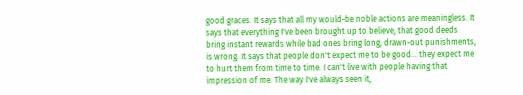good graces. It says that all my would-be noble actions are meaningless. It says that everything I've been brought up to believe, that good deeds bring instant rewards while bad ones bring long, drawn-out punishments, is wrong. It says that people don't expect me to be good... they expect me to hurt them from time to time. I can't live with people having that impression of me. The way I've always seen it,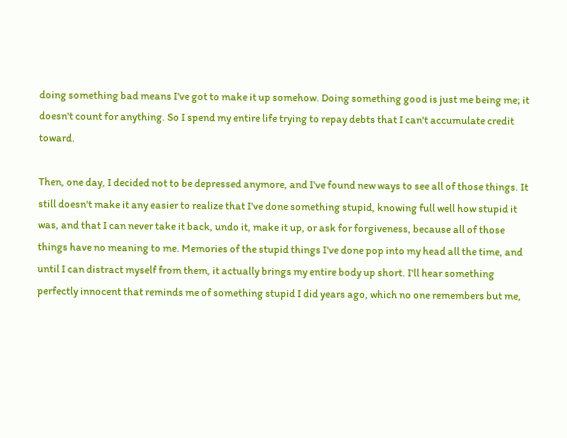doing something bad means I've got to make it up somehow. Doing something good is just me being me; it doesn't count for anything. So I spend my entire life trying to repay debts that I can't accumulate credit toward.

Then, one day, I decided not to be depressed anymore, and I've found new ways to see all of those things. It still doesn't make it any easier to realize that I've done something stupid, knowing full well how stupid it was, and that I can never take it back, undo it, make it up, or ask for forgiveness, because all of those things have no meaning to me. Memories of the stupid things I've done pop into my head all the time, and until I can distract myself from them, it actually brings my entire body up short. I'll hear something perfectly innocent that reminds me of something stupid I did years ago, which no one remembers but me,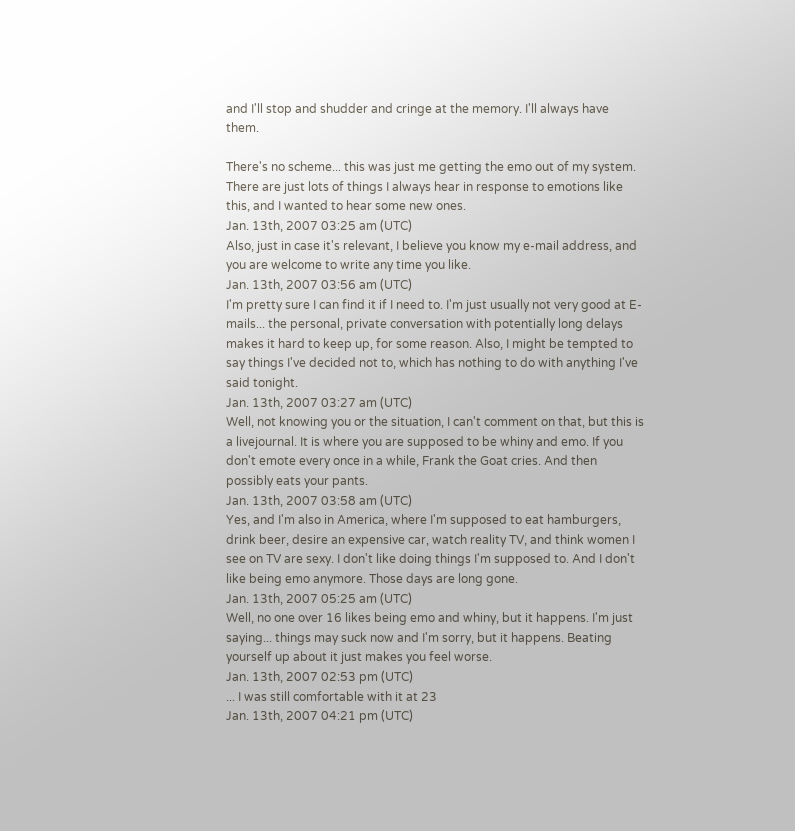and I'll stop and shudder and cringe at the memory. I'll always have them.

There's no scheme... this was just me getting the emo out of my system. There are just lots of things I always hear in response to emotions like this, and I wanted to hear some new ones.
Jan. 13th, 2007 03:25 am (UTC)
Also, just in case it's relevant, I believe you know my e-mail address, and you are welcome to write any time you like.
Jan. 13th, 2007 03:56 am (UTC)
I'm pretty sure I can find it if I need to. I'm just usually not very good at E-mails... the personal, private conversation with potentially long delays makes it hard to keep up, for some reason. Also, I might be tempted to say things I've decided not to, which has nothing to do with anything I've said tonight.
Jan. 13th, 2007 03:27 am (UTC)
Well, not knowing you or the situation, I can't comment on that, but this is a livejournal. It is where you are supposed to be whiny and emo. If you don't emote every once in a while, Frank the Goat cries. And then possibly eats your pants.
Jan. 13th, 2007 03:58 am (UTC)
Yes, and I'm also in America, where I'm supposed to eat hamburgers, drink beer, desire an expensive car, watch reality TV, and think women I see on TV are sexy. I don't like doing things I'm supposed to. And I don't like being emo anymore. Those days are long gone.
Jan. 13th, 2007 05:25 am (UTC)
Well, no one over 16 likes being emo and whiny, but it happens. I'm just saying... things may suck now and I'm sorry, but it happens. Beating yourself up about it just makes you feel worse.
Jan. 13th, 2007 02:53 pm (UTC)
... I was still comfortable with it at 23
Jan. 13th, 2007 04:21 pm (UTC)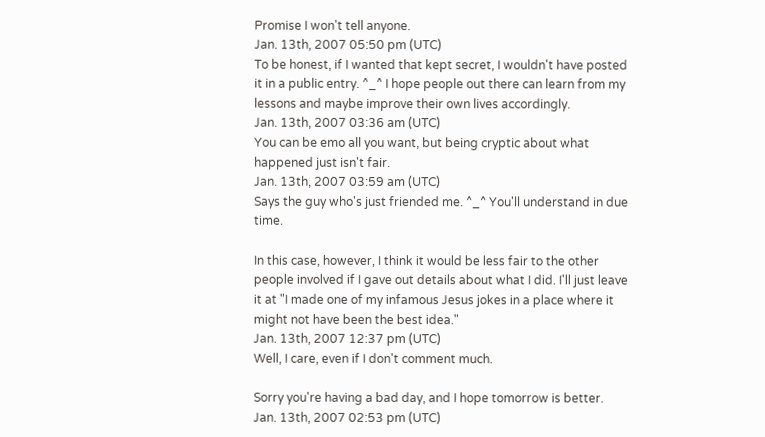Promise I won't tell anyone.
Jan. 13th, 2007 05:50 pm (UTC)
To be honest, if I wanted that kept secret, I wouldn't have posted it in a public entry. ^_^ I hope people out there can learn from my lessons and maybe improve their own lives accordingly.
Jan. 13th, 2007 03:36 am (UTC)
You can be emo all you want, but being cryptic about what happened just isn't fair.
Jan. 13th, 2007 03:59 am (UTC)
Says the guy who's just friended me. ^_^ You'll understand in due time.

In this case, however, I think it would be less fair to the other people involved if I gave out details about what I did. I'll just leave it at "I made one of my infamous Jesus jokes in a place where it might not have been the best idea."
Jan. 13th, 2007 12:37 pm (UTC)
Well, I care, even if I don't comment much.

Sorry you're having a bad day, and I hope tomorrow is better.
Jan. 13th, 2007 02:53 pm (UTC)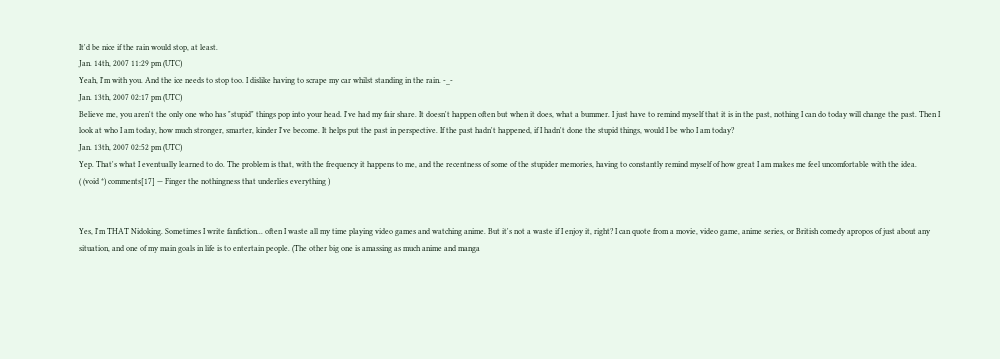It'd be nice if the rain would stop, at least.
Jan. 14th, 2007 11:29 pm (UTC)
Yeah, I'm with you. And the ice needs to stop too. I dislike having to scrape my car whilst standing in the rain. -_-
Jan. 13th, 2007 02:17 pm (UTC)
Believe me, you aren't the only one who has "stupid" things pop into your head. I've had my fair share. It doesn't happen often but when it does, what a bummer. I just have to remind myself that it is in the past, nothing I can do today will change the past. Then I look at who I am today, how much stronger, smarter, kinder I've become. It helps put the past in perspective. If the past hadn't happened, if I hadn't done the stupid things, would I be who I am today?
Jan. 13th, 2007 02:52 pm (UTC)
Yep. That's what I eventually learned to do. The problem is that, with the frequency it happens to me, and the recentness of some of the stupider memories, having to constantly remind myself of how great I am makes me feel uncomfortable with the idea.
( (void *) comments[17] — Finger the nothingness that underlies everything )


Yes, I'm THAT Nidoking. Sometimes I write fanfiction... often I waste all my time playing video games and watching anime. But it's not a waste if I enjoy it, right? I can quote from a movie, video game, anime series, or British comedy apropos of just about any situation, and one of my main goals in life is to entertain people. (The other big one is amassing as much anime and manga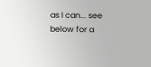as I can... see below for a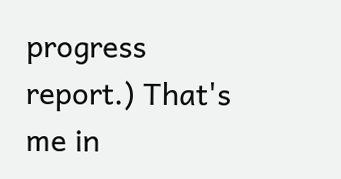progress report.) That's me in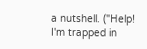a nutshell. ("Help! I'm trapped in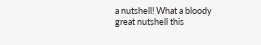a nutshell! What a bloody great nutshell this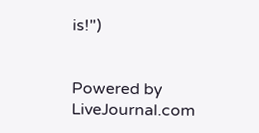is!")


Powered by LiveJournal.com